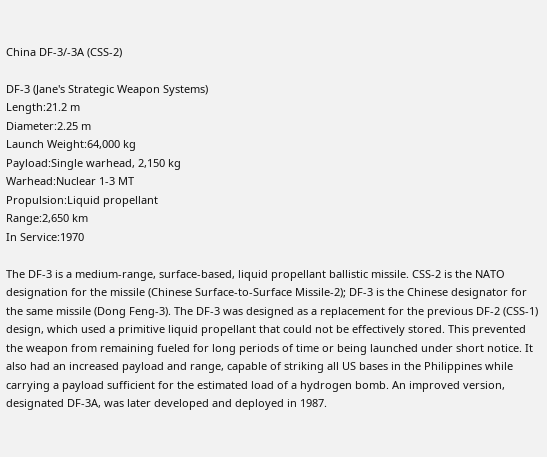China DF-3/-3A (CSS-2)

DF-3 (Jane's Strategic Weapon Systems)
Length:21.2 m
Diameter:2.25 m
Launch Weight:64,000 kg
Payload:Single warhead, 2,150 kg
Warhead:Nuclear 1-3 MT
Propulsion:Liquid propellant
Range:2,650 km
In Service:1970

The DF-3 is a medium-range, surface-based, liquid propellant ballistic missile. CSS-2 is the NATO designation for the missile (Chinese Surface-to-Surface Missile-2); DF-3 is the Chinese designator for the same missile (Dong Feng-3). The DF-3 was designed as a replacement for the previous DF-2 (CSS-1) design, which used a primitive liquid propellant that could not be effectively stored. This prevented the weapon from remaining fueled for long periods of time or being launched under short notice. It also had an increased payload and range, capable of striking all US bases in the Philippines while carrying a payload sufficient for the estimated load of a hydrogen bomb. An improved version, designated DF-3A, was later developed and deployed in 1987.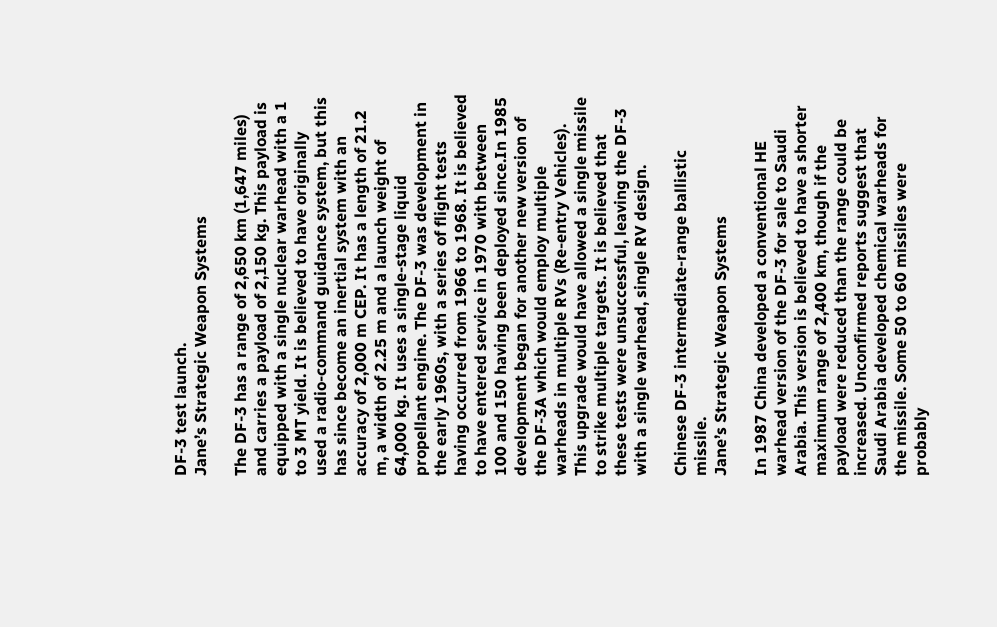DF-3 test launch.
Jane’s Strategic Weapon Systems

The DF-3 has a range of 2,650 km (1,647 miles) and carries a payload of 2,150 kg. This payload is equipped with a single nuclear warhead with a 1 to 3 MT yield. It is believed to have originally used a radio-command guidance system, but this has since become an inertial system with an accuracy of 2,000 m CEP. It has a length of 21.2 m, a width of 2.25 m and a launch weight of 64,000 kg. It uses a single-stage liquid propellant engine. The DF-3 was development in the early 1960s, with a series of flight tests having occurred from 1966 to 1968. It is believed to have entered service in 1970 with between 100 and 150 having been deployed since.In 1985 development began for another new version of the DF-3A which would employ multiple warheads in multiple RVs (Re-entry Vehicles). This upgrade would have allowed a single missile to strike multiple targets. It is believed that these tests were unsuccessful, leaving the DF-3 with a single warhead, single RV design.

Chinese DF-3 intermediate-range ballistic missile.
Jane’s Strategic Weapon Systems

In 1987 China developed a conventional HE warhead version of the DF-3 for sale to Saudi Arabia. This version is believed to have a shorter maximum range of 2,400 km, though if the payload were reduced than the range could be increased. Unconfirmed reports suggest that Saudi Arabia developed chemical warheads for the missile. Some 50 to 60 missiles were probably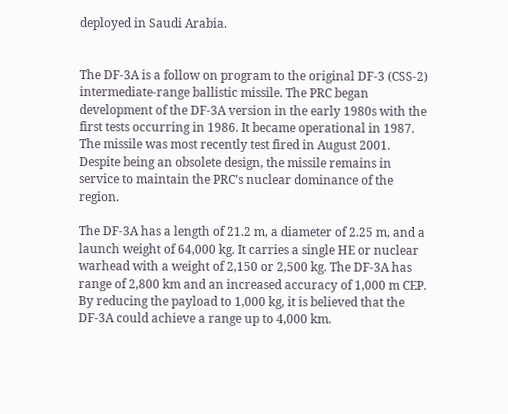deployed in Saudi Arabia.


The DF-3A is a follow on program to the original DF-3 (CSS-2) intermediate-range ballistic missile. The PRC began development of the DF-3A version in the early 1980s with the first tests occurring in 1986. It became operational in 1987. The missile was most recently test fired in August 2001. Despite being an obsolete design, the missile remains in service to maintain the PRC’s nuclear dominance of the region.

The DF-3A has a length of 21.2 m, a diameter of 2.25 m, and a launch weight of 64,000 kg. It carries a single HE or nuclear warhead with a weight of 2,150 or 2,500 kg. The DF-3A has range of 2,800 km and an increased accuracy of 1,000 m CEP. By reducing the payload to 1,000 kg, it is believed that the DF-3A could achieve a range up to 4,000 km.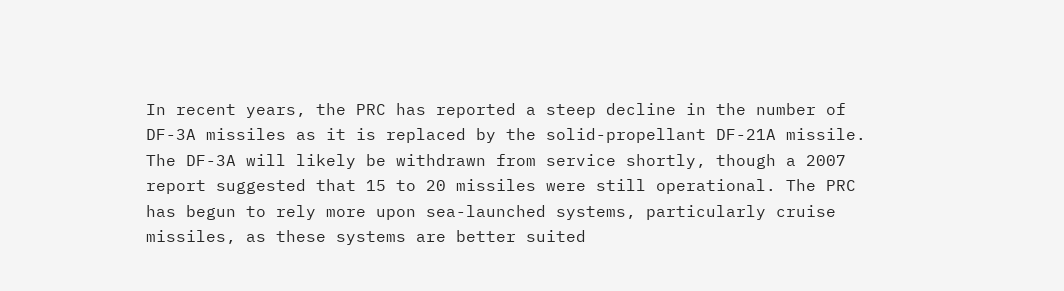In recent years, the PRC has reported a steep decline in the number of DF-3A missiles as it is replaced by the solid-propellant DF-21A missile. The DF-3A will likely be withdrawn from service shortly, though a 2007 report suggested that 15 to 20 missiles were still operational. The PRC has begun to rely more upon sea-launched systems, particularly cruise missiles, as these systems are better suited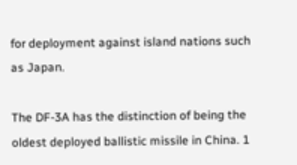for deployment against island nations such as Japan.

The DF-3A has the distinction of being the oldest deployed ballistic missile in China. 1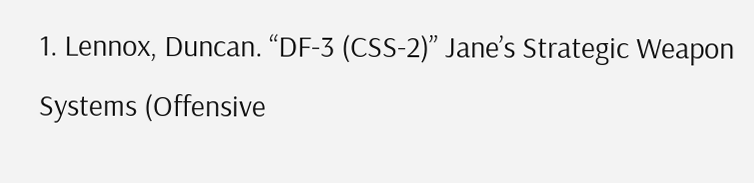1. Lennox, Duncan. “DF-3 (CSS-2)” Jane’s Strategic Weapon Systems (Offensive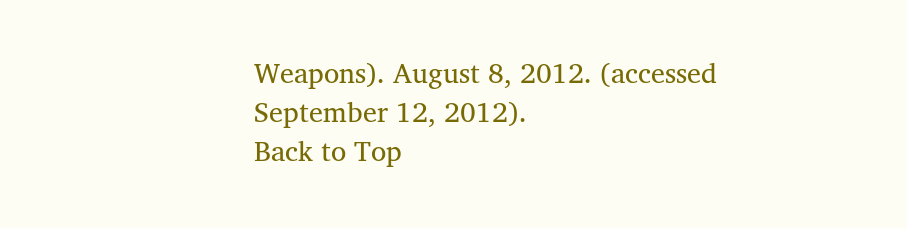Weapons). August 8, 2012. (accessed September 12, 2012).
Back to Top